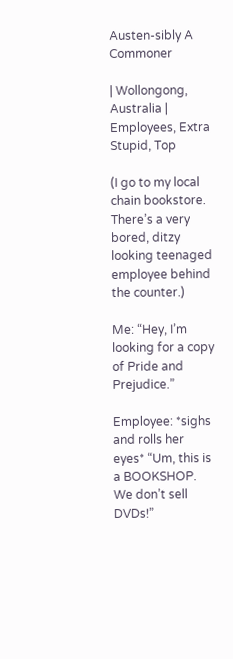Austen-sibly A Commoner

| Wollongong, Australia | Employees, Extra Stupid, Top

(I go to my local chain bookstore. There’s a very bored, ditzy looking teenaged employee behind the counter.)

Me: “Hey, I’m looking for a copy of Pride and Prejudice.”

Employee: *sighs and rolls her eyes* “Um, this is a BOOKSHOP. We don’t sell DVDs!”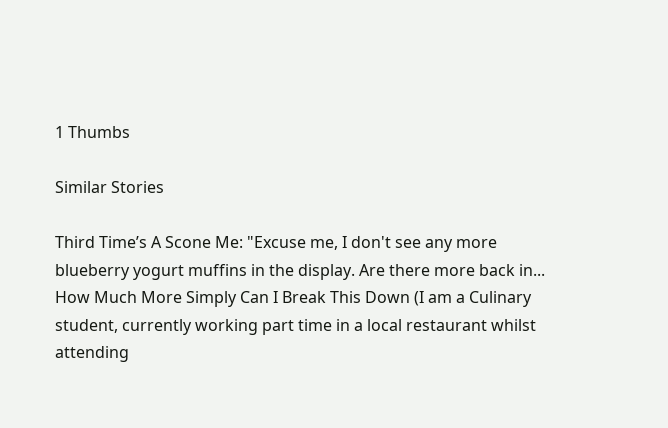1 Thumbs

Similar Stories

Third Time’s A Scone Me: "Excuse me, I don't see any more blueberry yogurt muffins in the display. Are there more back in...
How Much More Simply Can I Break This Down (I am a Culinary student, currently working part time in a local restaurant whilst attending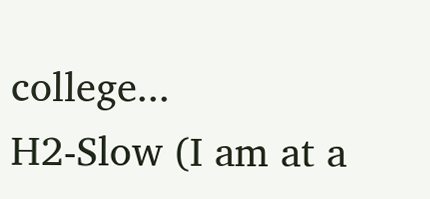college...
H2-Slow (I am at a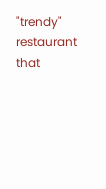"trendy" restaurant that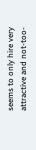seems to only hire very attractive and not-too-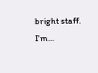bright staff. I'm...